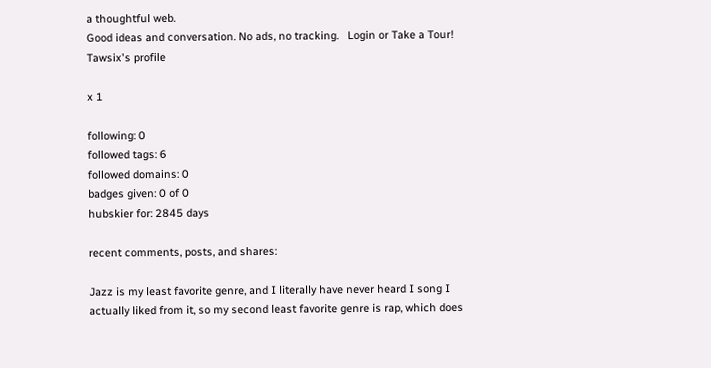a thoughtful web.
Good ideas and conversation. No ads, no tracking.   Login or Take a Tour!
Tawsix's profile

x 1

following: 0
followed tags: 6
followed domains: 0
badges given: 0 of 0
hubskier for: 2845 days

recent comments, posts, and shares:

Jazz is my least favorite genre, and I literally have never heard I song I actually liked from it, so my second least favorite genre is rap, which does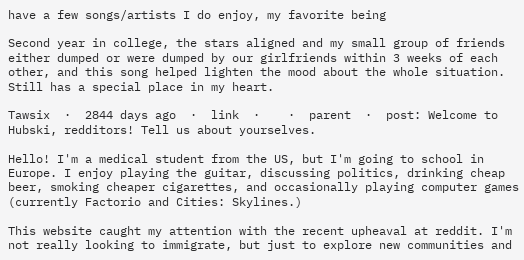have a few songs/artists I do enjoy, my favorite being

Second year in college, the stars aligned and my small group of friends either dumped or were dumped by our girlfriends within 3 weeks of each other, and this song helped lighten the mood about the whole situation. Still has a special place in my heart.

Tawsix  ·  2844 days ago  ·  link  ·    ·  parent  ·  post: Welcome to Hubski, redditors! Tell us about yourselves.

Hello! I'm a medical student from the US, but I'm going to school in Europe. I enjoy playing the guitar, discussing politics, drinking cheap beer, smoking cheaper cigarettes, and occasionally playing computer games (currently Factorio and Cities: Skylines.)

This website caught my attention with the recent upheaval at reddit. I'm not really looking to immigrate, but just to explore new communities and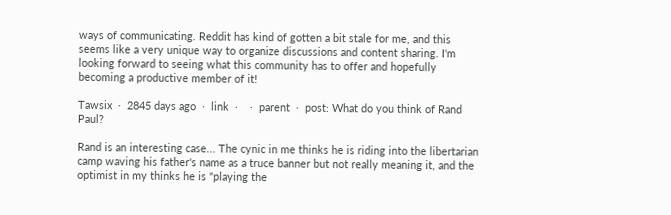ways of communicating. Reddit has kind of gotten a bit stale for me, and this seems like a very unique way to organize discussions and content sharing. I'm looking forward to seeing what this community has to offer and hopefully becoming a productive member of it!

Tawsix  ·  2845 days ago  ·  link  ·    ·  parent  ·  post: What do you think of Rand Paul?

Rand is an interesting case... The cynic in me thinks he is riding into the libertarian camp waving his father's name as a truce banner but not really meaning it, and the optimist in my thinks he is "playing the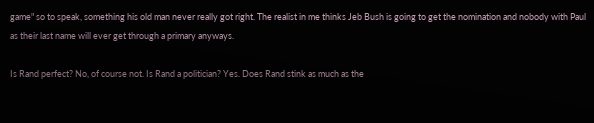game" so to speak, something his old man never really got right. The realist in me thinks Jeb Bush is going to get the nomination and nobody with Paul as their last name will ever get through a primary anyways.

Is Rand perfect? No, of course not. Is Rand a politician? Yes. Does Rand stink as much as the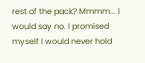rest of the pack? Mmmm... I would say no. I promised myself I would never hold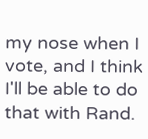my nose when I vote, and I think I'll be able to do that with Rand.